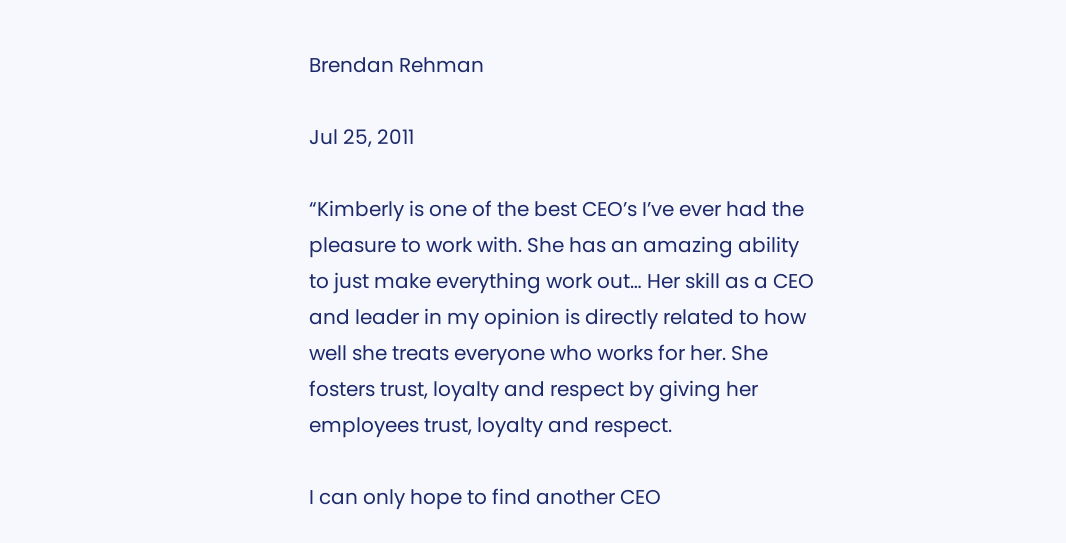Brendan Rehman

Jul 25, 2011

“Kimberly is one of the best CEO’s I’ve ever had the pleasure to work with. She has an amazing ability to just make everything work out… Her skill as a CEO and leader in my opinion is directly related to how well she treats everyone who works for her. She fosters trust, loyalty and respect by giving her employees trust, loyalty and respect.

I can only hope to find another CEO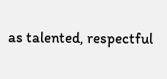as talented, respectful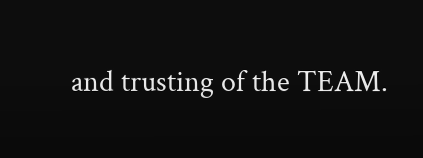and trusting of the TEAM.